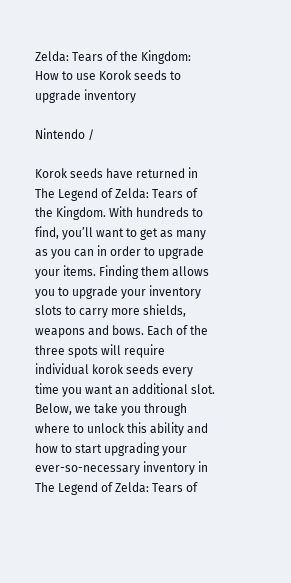Zelda: Tears of the Kingdom: How to use Korok seeds to upgrade inventory

Nintendo /

Korok seeds have returned in The Legend of Zelda: Tears of the Kingdom. With hundreds to find, you’ll want to get as many as you can in order to upgrade your items. Finding them allows you to upgrade your inventory slots to carry more shields, weapons and bows. Each of the three spots will require individual korok seeds every time you want an additional slot. Below, we take you through where to unlock this ability and how to start upgrading your ever-so-necessary inventory in The Legend of Zelda: Tears of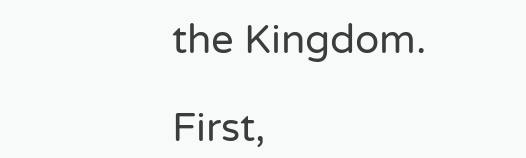the Kingdom.

First,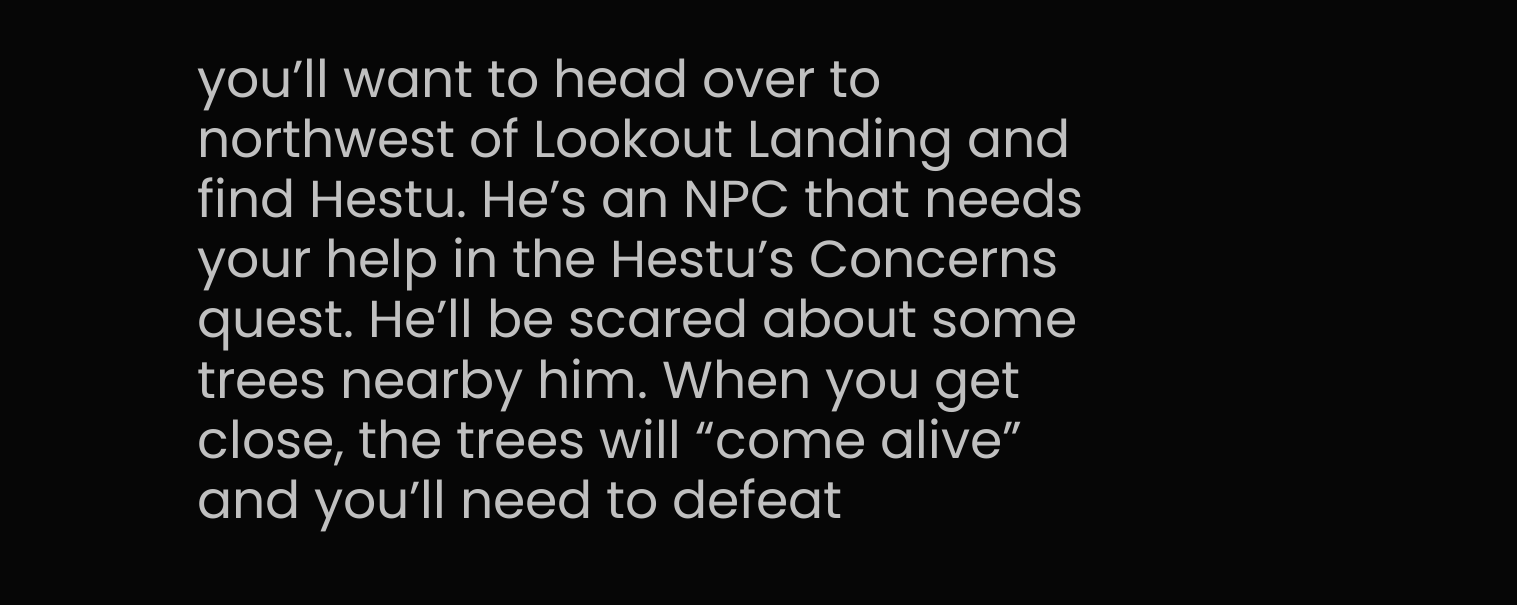you’ll want to head over to northwest of Lookout Landing and find Hestu. He’s an NPC that needs your help in the Hestu’s Concerns quest. He’ll be scared about some trees nearby him. When you get close, the trees will “come alive” and you’ll need to defeat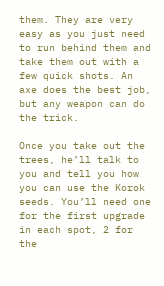them. They are very easy as you just need to run behind them and take them out with a few quick shots. An axe does the best job, but any weapon can do the trick.

Once you take out the trees, he’ll talk to you and tell you how you can use the Korok seeds. You’ll need one for the first upgrade in each spot, 2 for the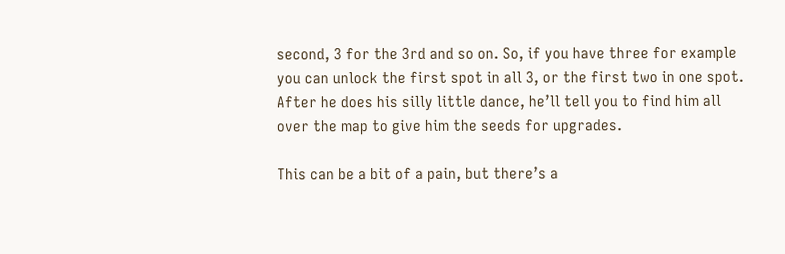second, 3 for the 3rd and so on. So, if you have three for example you can unlock the first spot in all 3, or the first two in one spot. After he does his silly little dance, he’ll tell you to find him all over the map to give him the seeds for upgrades.

This can be a bit of a pain, but there’s a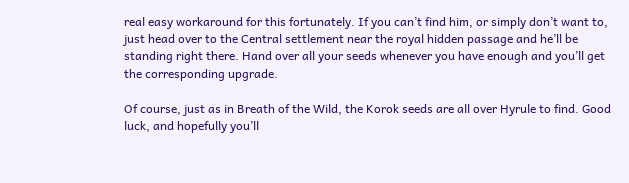real easy workaround for this fortunately. If you can’t find him, or simply don’t want to, just head over to the Central settlement near the royal hidden passage and he’ll be standing right there. Hand over all your seeds whenever you have enough and you’ll get the corresponding upgrade.

Of course, just as in Breath of the Wild, the Korok seeds are all over Hyrule to find. Good luck, and hopefully you’ll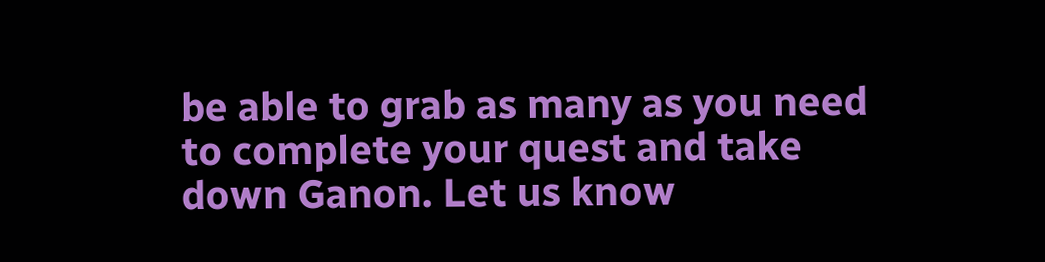be able to grab as many as you need to complete your quest and take down Ganon. Let us know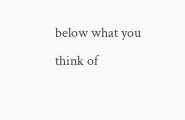below what you think of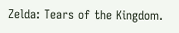Zelda: Tears of the Kingdom.